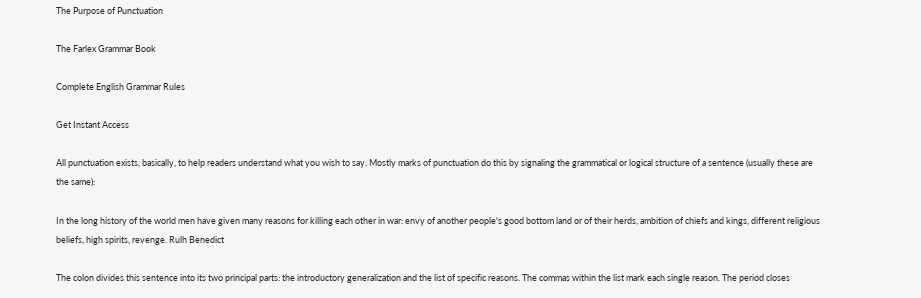The Purpose of Punctuation

The Farlex Grammar Book

Complete English Grammar Rules

Get Instant Access

All punctuation exists, basically, to help readers understand what you wish to say. Mostly marks of punctuation do this by signaling the grammatical or logical structure of a sentence (usually these are the same):

In the long history of the world men have given many reasons for killing each other in war: envy of another people's good bottom land or of their herds, ambition of chiefs and kings, different religious beliefs, high spirits, revenge. Rulh Benedict

The colon divides this sentence into its two principal parts: the introductory generalization and the list of specific reasons. The commas within the list mark each single reason. The period closes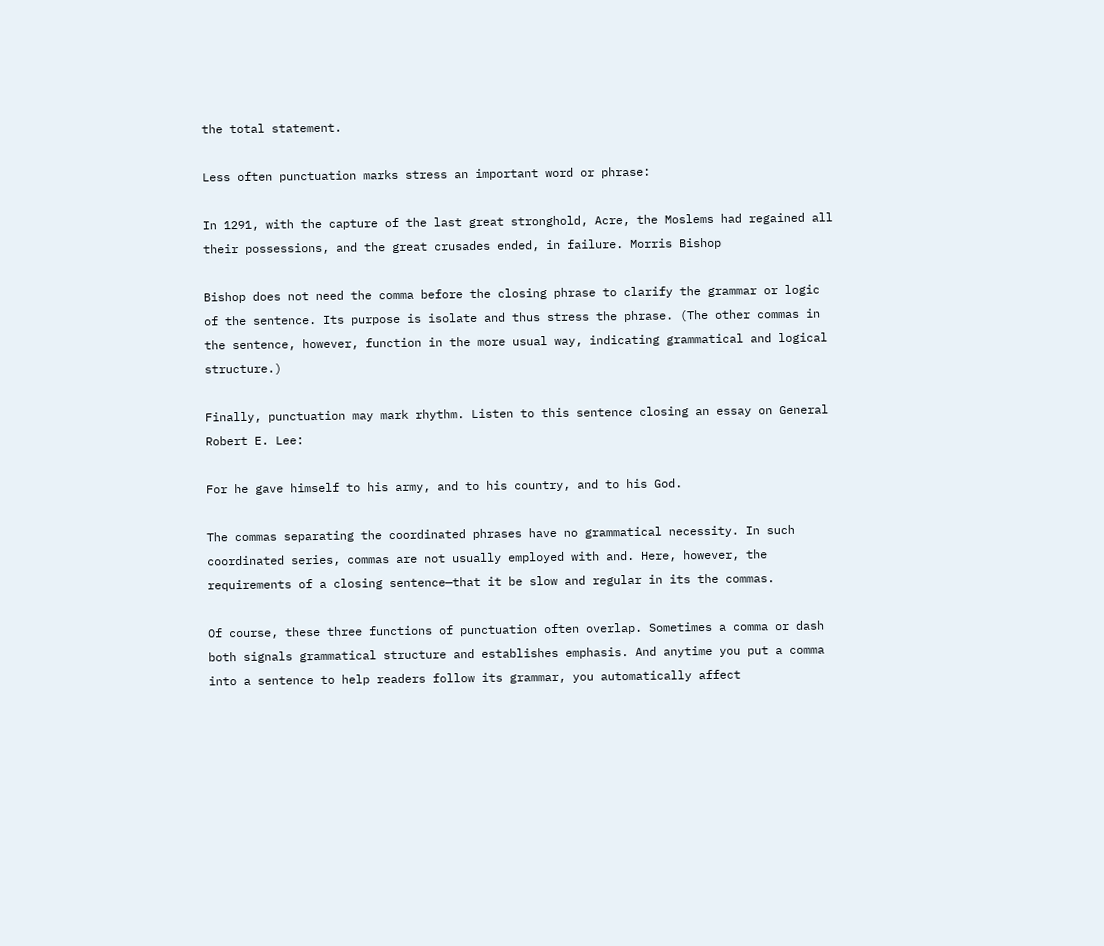the total statement.

Less often punctuation marks stress an important word or phrase:

In 1291, with the capture of the last great stronghold, Acre, the Moslems had regained all their possessions, and the great crusades ended, in failure. Morris Bishop

Bishop does not need the comma before the closing phrase to clarify the grammar or logic of the sentence. Its purpose is isolate and thus stress the phrase. (The other commas in the sentence, however, function in the more usual way, indicating grammatical and logical structure.)

Finally, punctuation may mark rhythm. Listen to this sentence closing an essay on General Robert E. Lee:

For he gave himself to his army, and to his country, and to his God.

The commas separating the coordinated phrases have no grammatical necessity. In such coordinated series, commas are not usually employed with and. Here, however, the requirements of a closing sentence—that it be slow and regular in its the commas.

Of course, these three functions of punctuation often overlap. Sometimes a comma or dash both signals grammatical structure and establishes emphasis. And anytime you put a comma into a sentence to help readers follow its grammar, you automatically affect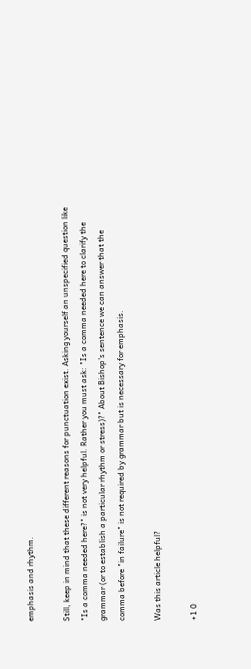emphasis and rhythm.

Still, keep in mind that these different reasons for punctuation exist. Asking yourself an unspecified question like "Is a comma needed here?" is not very helpful. Rather you must ask: "Is a comma needed here to clarify the grammar (or to establish a particular rhythm or stress)?" About Bishop's sentence we can answer that the comma before "in failure" is not required by grammar but is necessary for emphasis.

Was this article helpful?

+1 0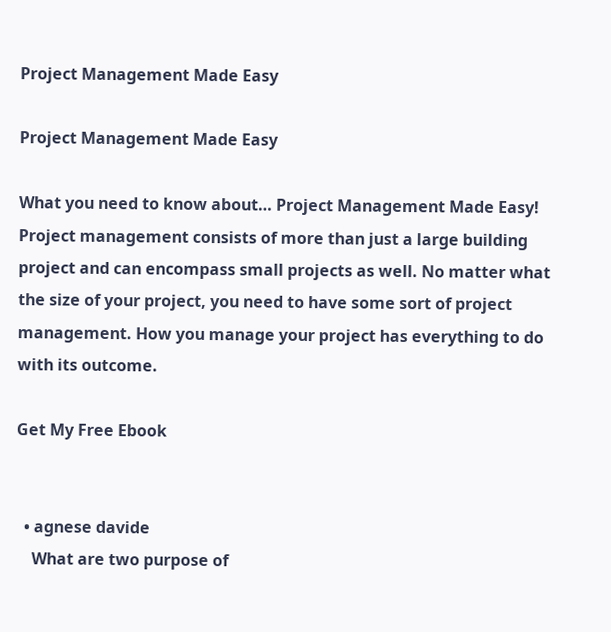Project Management Made Easy

Project Management Made Easy

What you need to know about… Project Management Made Easy! Project management consists of more than just a large building project and can encompass small projects as well. No matter what the size of your project, you need to have some sort of project management. How you manage your project has everything to do with its outcome.

Get My Free Ebook


  • agnese davide
    What are two purpose of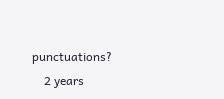punctuations?
    2 years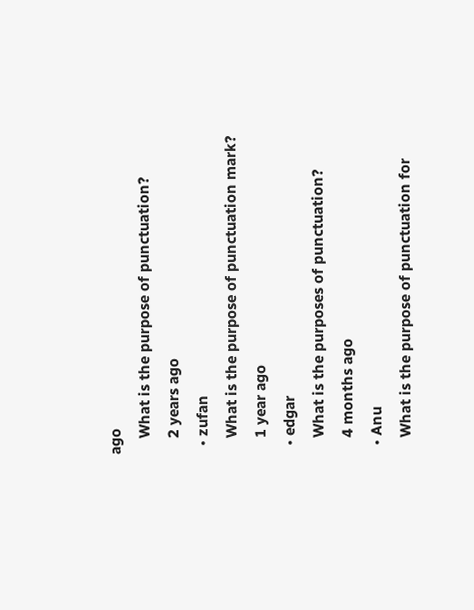ago
    What is the purpose of punctuation?
    2 years ago
  • zufan
    What is the purpose of punctuation mark?
    1 year ago
  • edgar
    What is the purposes of punctuation?
    4 months ago
  • Anu
    What is the purpose of punctuation for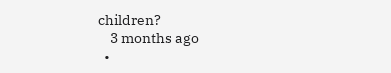children?
    3 months ago
  •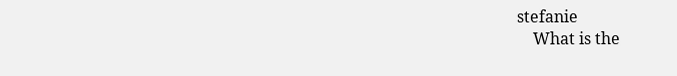stefanie
    What is the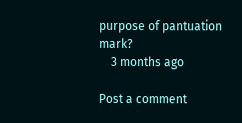purpose of pantuation mark?
    3 months ago

Post a comment